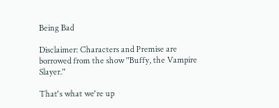Being Bad

Disclaimer: Characters and Premise are borrowed from the show "Buffy, the Vampire Slayer."

That's what we're up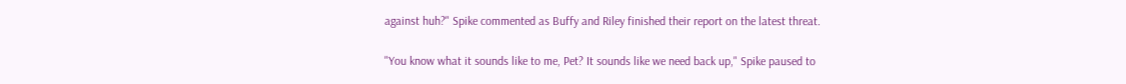against huh?" Spike commented as Buffy and Riley finished their report on the latest threat.

"You know what it sounds like to me, Pet? It sounds like we need back up," Spike paused to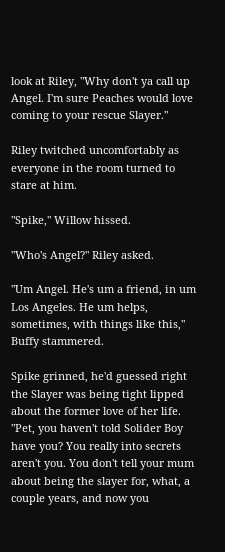look at Riley, "Why don't ya call up Angel. I'm sure Peaches would love coming to your rescue Slayer."

Riley twitched uncomfortably as everyone in the room turned to stare at him.

"Spike," Willow hissed.

"Who's Angel?" Riley asked.

"Um Angel. He's um a friend, in um Los Angeles. He um helps, sometimes, with things like this," Buffy stammered.

Spike grinned, he'd guessed right the Slayer was being tight lipped about the former love of her life. "Pet, you haven't told Solider Boy have you? You really into secrets aren't you. You don't tell your mum about being the slayer for, what, a couple years, and now you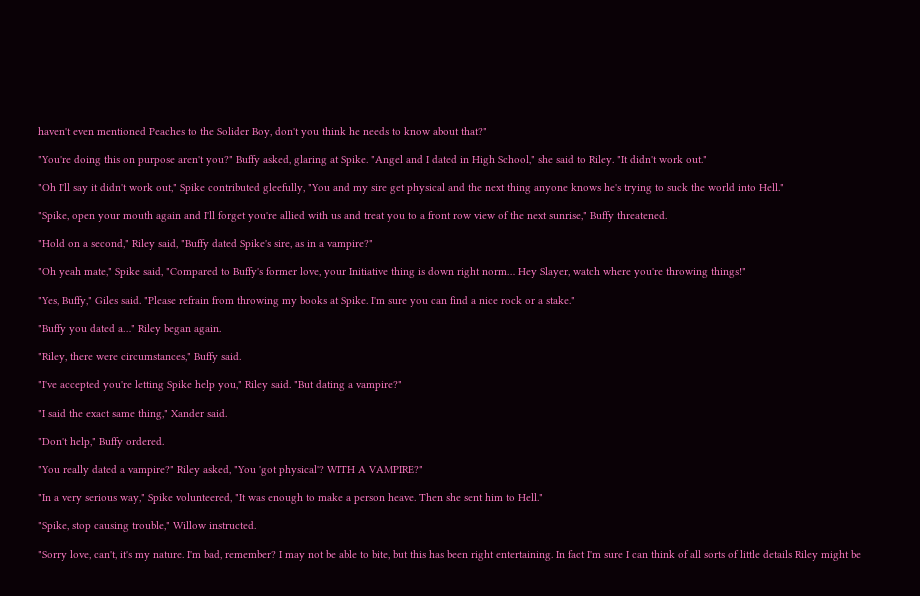haven't even mentioned Peaches to the Solider Boy, don't you think he needs to know about that?"

"You're doing this on purpose aren't you?" Buffy asked, glaring at Spike. "Angel and I dated in High School," she said to Riley. "It didn't work out."

"Oh I'll say it didn't work out," Spike contributed gleefully, "You and my sire get physical and the next thing anyone knows he's trying to suck the world into Hell."

"Spike, open your mouth again and I'll forget you're allied with us and treat you to a front row view of the next sunrise," Buffy threatened.

"Hold on a second," Riley said, "Buffy dated Spike's sire, as in a vampire?"

"Oh yeah mate," Spike said, "Compared to Buffy's former love, your Initiative thing is down right norm… Hey Slayer, watch where you're throwing things!"

"Yes, Buffy," Giles said. "Please refrain from throwing my books at Spike. I'm sure you can find a nice rock or a stake."

"Buffy you dated a…" Riley began again.

"Riley, there were circumstances," Buffy said.

"I've accepted you're letting Spike help you," Riley said. "But dating a vampire?"

"I said the exact same thing," Xander said.

"Don't help," Buffy ordered.

"You really dated a vampire?" Riley asked, "You 'got physical'? WITH A VAMPIRE?"

"In a very serious way," Spike volunteered, "It was enough to make a person heave. Then she sent him to Hell."

"Spike, stop causing trouble," Willow instructed.

"Sorry love, can't, it's my nature. I'm bad, remember? I may not be able to bite, but this has been right entertaining. In fact I'm sure I can think of all sorts of little details Riley might be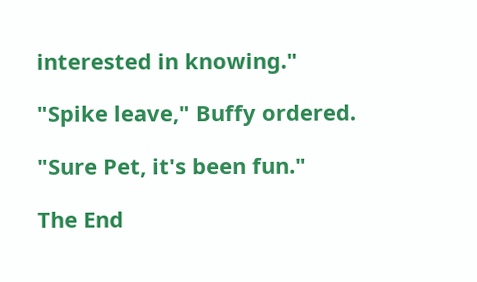interested in knowing."

"Spike leave," Buffy ordered.

"Sure Pet, it's been fun."

The End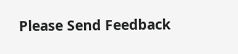Please Send Feedback